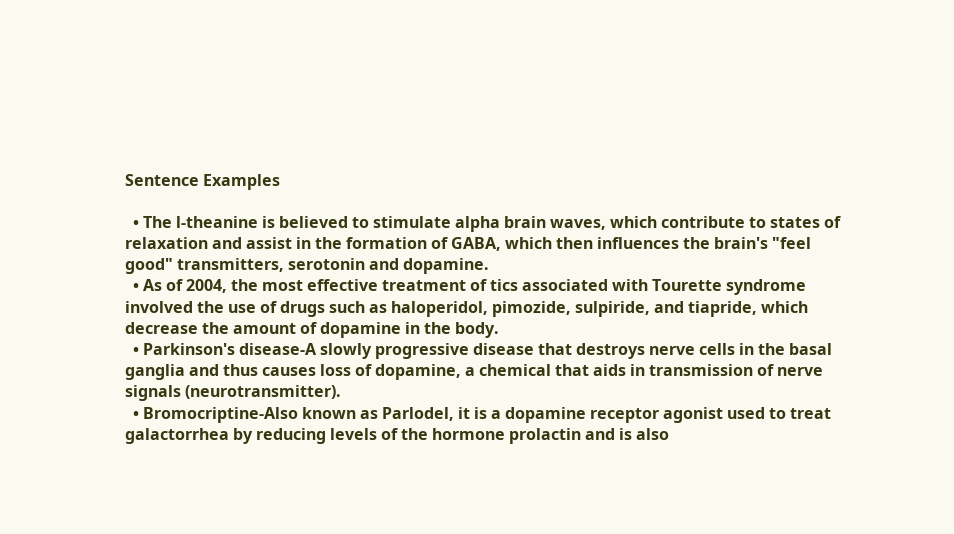Sentence Examples

  • The l-theanine is believed to stimulate alpha brain waves, which contribute to states of relaxation and assist in the formation of GABA, which then influences the brain's "feel good" transmitters, serotonin and dopamine.
  • As of 2004, the most effective treatment of tics associated with Tourette syndrome involved the use of drugs such as haloperidol, pimozide, sulpiride, and tiapride, which decrease the amount of dopamine in the body.
  • Parkinson's disease-A slowly progressive disease that destroys nerve cells in the basal ganglia and thus causes loss of dopamine, a chemical that aids in transmission of nerve signals (neurotransmitter).
  • Bromocriptine-Also known as Parlodel, it is a dopamine receptor agonist used to treat galactorrhea by reducing levels of the hormone prolactin and is also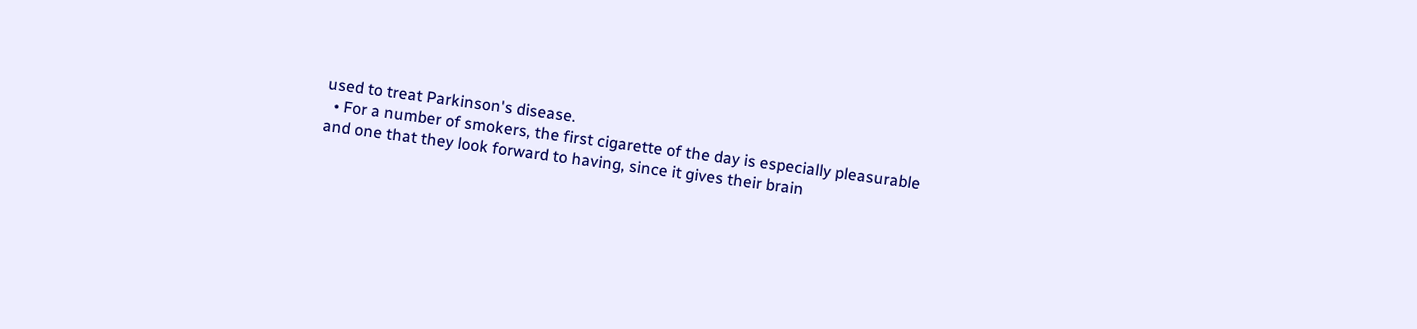used to treat Parkinson's disease.
  • For a number of smokers, the first cigarette of the day is especially pleasurable and one that they look forward to having, since it gives their brain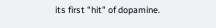its first "hit" of dopamine.